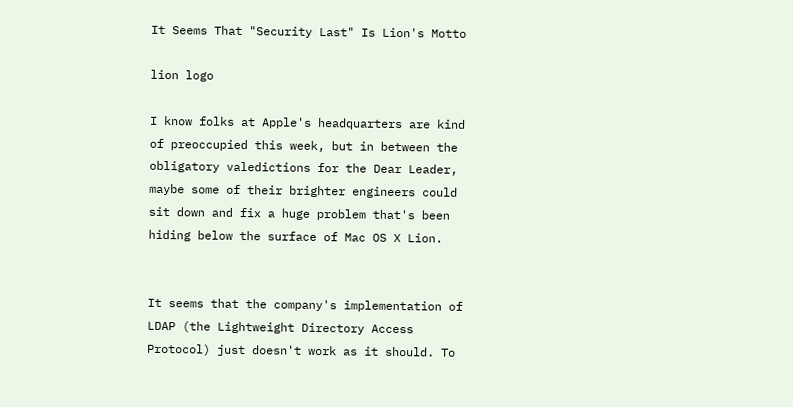It Seems That "Security Last" Is Lion's Motto

lion logo

I know folks at Apple's headquarters are kind of preoccupied this week, but in between the obligatory valedictions for the Dear Leader, maybe some of their brighter engineers could sit down and fix a huge problem that's been hiding below the surface of Mac OS X Lion.


It seems that the company's implementation of LDAP (the Lightweight Directory Access Protocol) just doesn't work as it should. To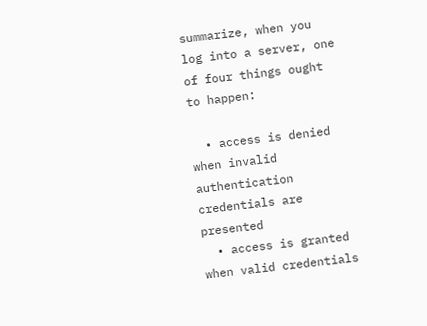summarize, when you log into a server, one of four things ought to happen:

  • access is denied when invalid authentication credentials are presented
  • access is granted when valid credentials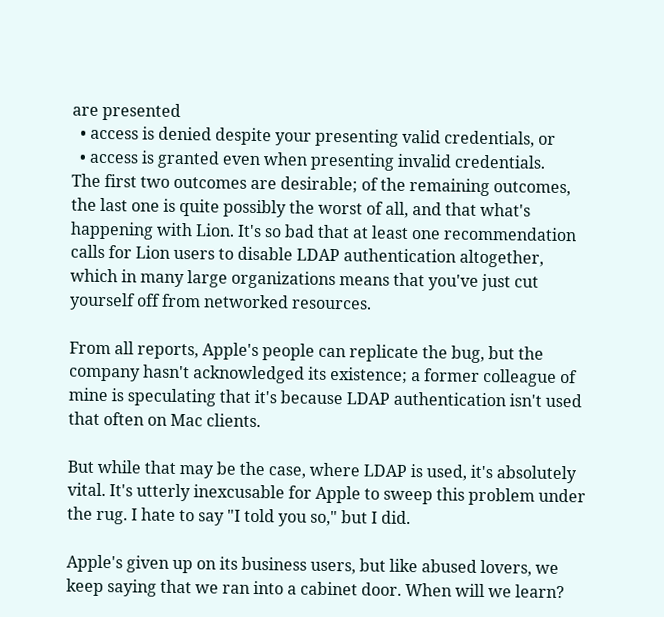are presented
  • access is denied despite your presenting valid credentials, or
  • access is granted even when presenting invalid credentials.
The first two outcomes are desirable; of the remaining outcomes, the last one is quite possibly the worst of all, and that what's happening with Lion. It's so bad that at least one recommendation calls for Lion users to disable LDAP authentication altogether, which in many large organizations means that you've just cut yourself off from networked resources.

From all reports, Apple's people can replicate the bug, but the company hasn't acknowledged its existence; a former colleague of mine is speculating that it's because LDAP authentication isn't used that often on Mac clients.

But while that may be the case, where LDAP is used, it's absolutely vital. It's utterly inexcusable for Apple to sweep this problem under the rug. I hate to say "I told you so," but I did.

Apple's given up on its business users, but like abused lovers, we keep saying that we ran into a cabinet door. When will we learn?